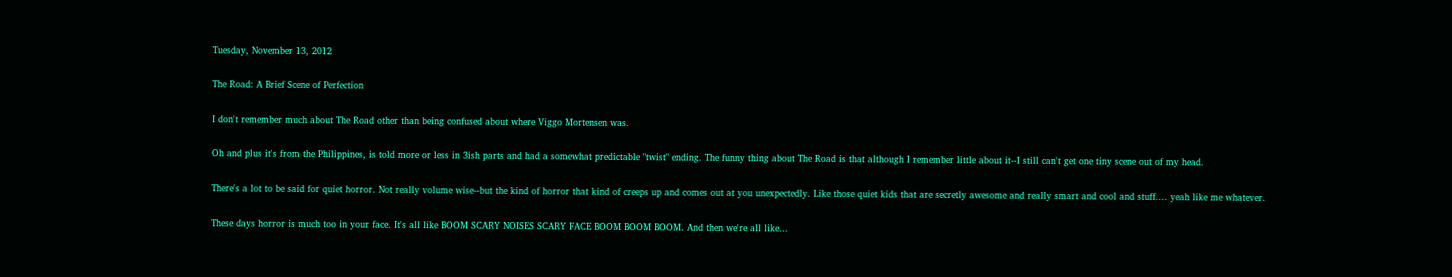Tuesday, November 13, 2012

The Road: A Brief Scene of Perfection

I don't remember much about The Road other than being confused about where Viggo Mortensen was.

Oh and plus it's from the Philippines, is told more or less in 3ish parts and had a somewhat predictable "twist" ending. The funny thing about The Road is that although I remember little about it--I still can't get one tiny scene out of my head.

There's a lot to be said for quiet horror. Not really volume wise--but the kind of horror that kind of creeps up and comes out at you unexpectedly. Like those quiet kids that are secretly awesome and really smart and cool and stuff.... yeah like me whatever.

These days horror is much too in your face. It's all like BOOM SCARY NOISES SCARY FACE BOOM BOOM BOOM. And then we're all like...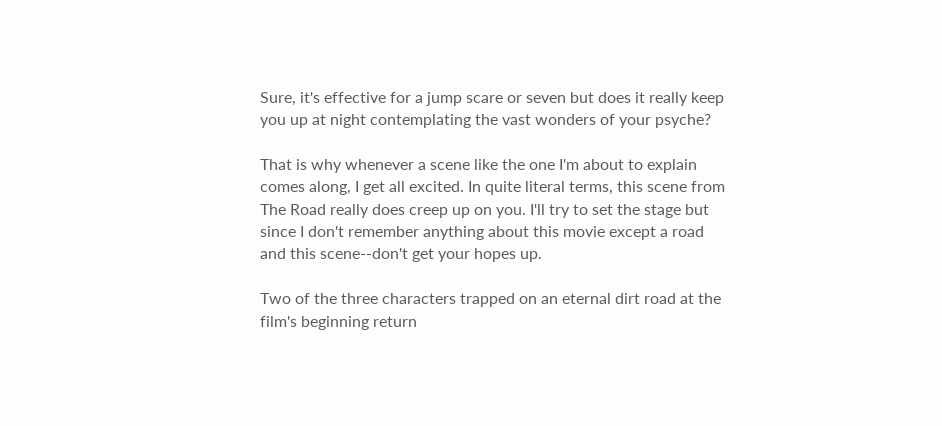Sure, it's effective for a jump scare or seven but does it really keep you up at night contemplating the vast wonders of your psyche?

That is why whenever a scene like the one I'm about to explain comes along, I get all excited. In quite literal terms, this scene from The Road really does creep up on you. I'll try to set the stage but since I don't remember anything about this movie except a road and this scene--don't get your hopes up.

Two of the three characters trapped on an eternal dirt road at the film's beginning return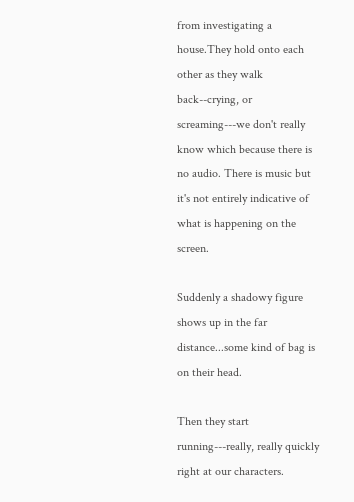from investigating a house.They hold onto each other as they walk back--crying, or screaming---we don't really know which because there is no audio. There is music but it's not entirely indicative of what is happening on the screen.

Suddenly a shadowy figure shows up in the far distance...some kind of bag is on their head.

Then they start running---really, really quickly right at our characters.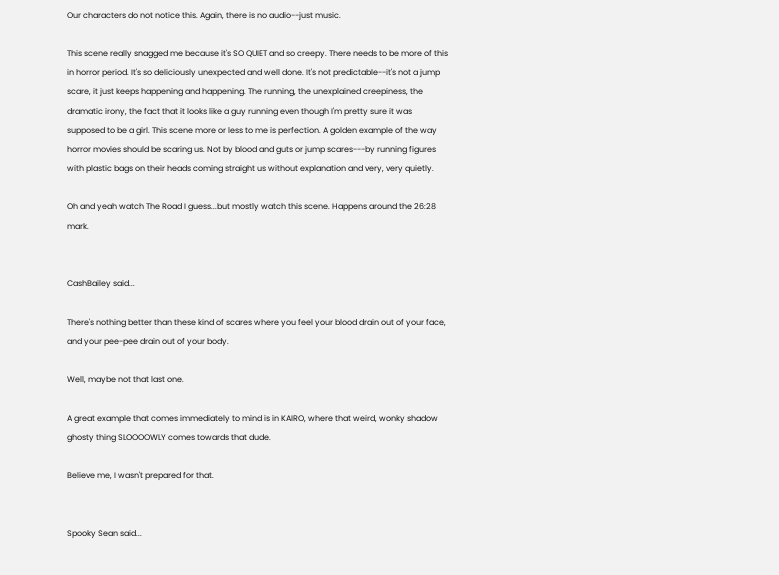Our characters do not notice this. Again, there is no audio--just music.

This scene really snagged me because it's SO QUIET and so creepy. There needs to be more of this in horror period. It's so deliciously unexpected and well done. It's not predictable--it's not a jump scare, it just keeps happening and happening. The running, the unexplained creepiness, the dramatic irony, the fact that it looks like a guy running even though I'm pretty sure it was supposed to be a girl. This scene more or less to me is perfection. A golden example of the way horror movies should be scaring us. Not by blood and guts or jump scares---by running figures with plastic bags on their heads coming straight us without explanation and very, very quietly.

Oh and yeah watch The Road I guess...but mostly watch this scene. Happens around the 26:28 mark.


CashBailey said...

There's nothing better than these kind of scares where you feel your blood drain out of your face, and your pee-pee drain out of your body.

Well, maybe not that last one.

A great example that comes immediately to mind is in KAIRO, where that weird, wonky shadow ghosty thing SLOOOOWLY comes towards that dude.

Believe me, I wasn't prepared for that.


Spooky Sean said...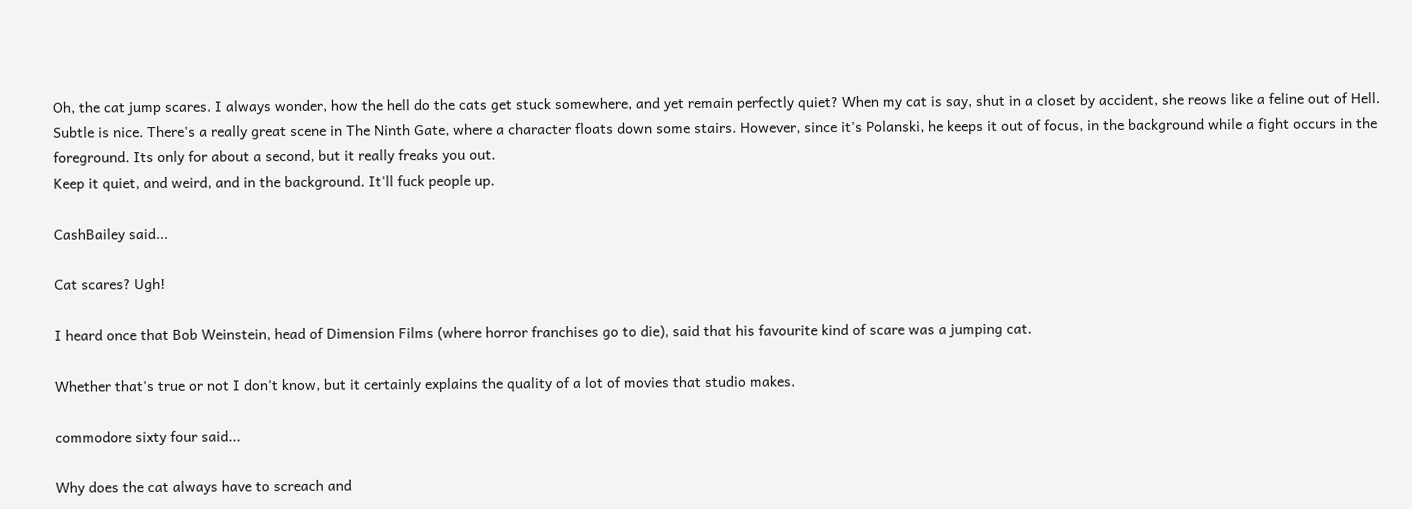Oh, the cat jump scares. I always wonder, how the hell do the cats get stuck somewhere, and yet remain perfectly quiet? When my cat is say, shut in a closet by accident, she reows like a feline out of Hell.
Subtle is nice. There's a really great scene in The Ninth Gate, where a character floats down some stairs. However, since it's Polanski, he keeps it out of focus, in the background while a fight occurs in the foreground. Its only for about a second, but it really freaks you out.
Keep it quiet, and weird, and in the background. It'll fuck people up.

CashBailey said...

Cat scares? Ugh!

I heard once that Bob Weinstein, head of Dimension Films (where horror franchises go to die), said that his favourite kind of scare was a jumping cat.

Whether that's true or not I don't know, but it certainly explains the quality of a lot of movies that studio makes.

commodore sixty four said...

Why does the cat always have to screach and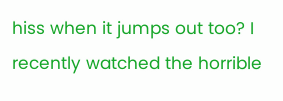hiss when it jumps out too? I recently watched the horrible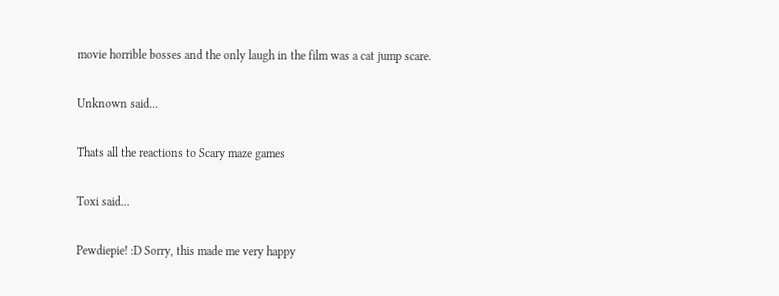movie horrible bosses and the only laugh in the film was a cat jump scare.

Unknown said...

Thats all the reactions to Scary maze games

Toxi said...

Pewdiepie! :D Sorry, this made me very happy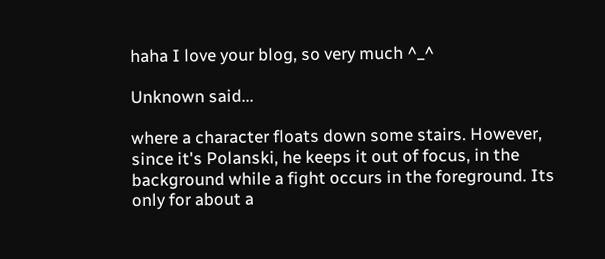haha I love your blog, so very much ^_^

Unknown said...

where a character floats down some stairs. However, since it's Polanski, he keeps it out of focus, in the background while a fight occurs in the foreground. Its only for about a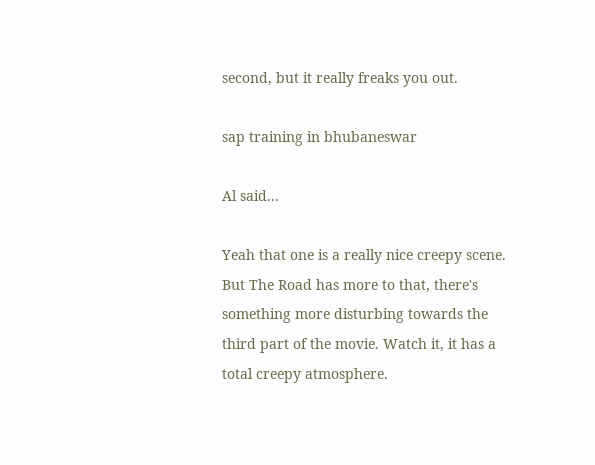second, but it really freaks you out.

sap training in bhubaneswar

Al said...

Yeah that one is a really nice creepy scene. But The Road has more to that, there's something more disturbing towards the third part of the movie. Watch it, it has a total creepy atmosphere.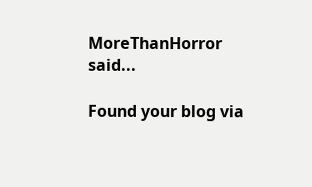MoreThanHorror said...

Found your blog via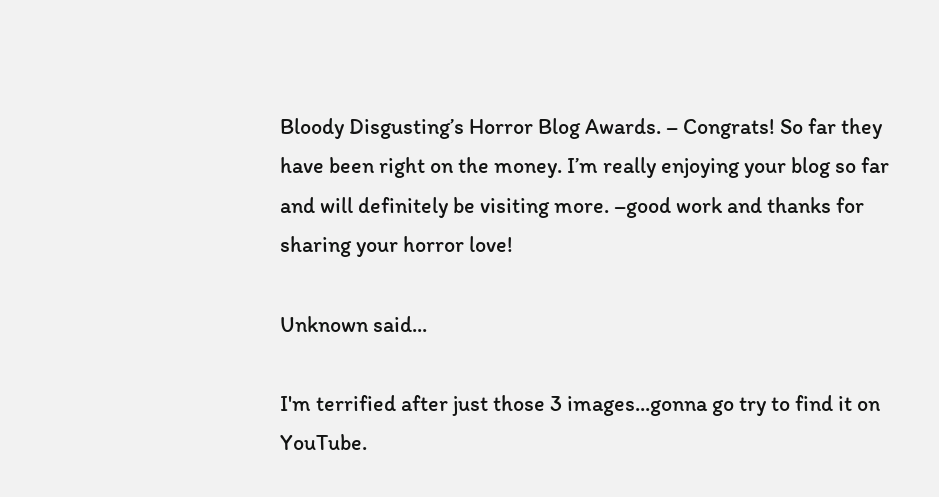Bloody Disgusting’s Horror Blog Awards. – Congrats! So far they have been right on the money. I’m really enjoying your blog so far and will definitely be visiting more. –good work and thanks for sharing your horror love!

Unknown said...

I'm terrified after just those 3 images...gonna go try to find it on YouTube.